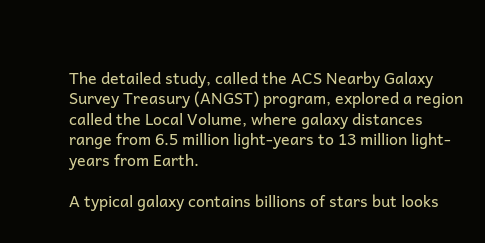The detailed study, called the ACS Nearby Galaxy Survey Treasury (ANGST) program, explored a region called the Local Volume, where galaxy distances range from 6.5 million light-years to 13 million light-years from Earth.

A typical galaxy contains billions of stars but looks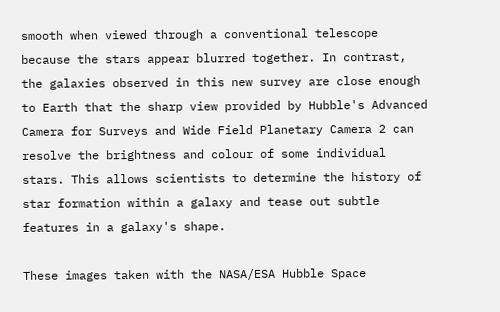smooth when viewed through a conventional telescope because the stars appear blurred together. In contrast, the galaxies observed in this new survey are close enough to Earth that the sharp view provided by Hubble's Advanced Camera for Surveys and Wide Field Planetary Camera 2 can resolve the brightness and colour of some individual stars. This allows scientists to determine the history of star formation within a galaxy and tease out subtle features in a galaxy's shape.

These images taken with the NASA/ESA Hubble Space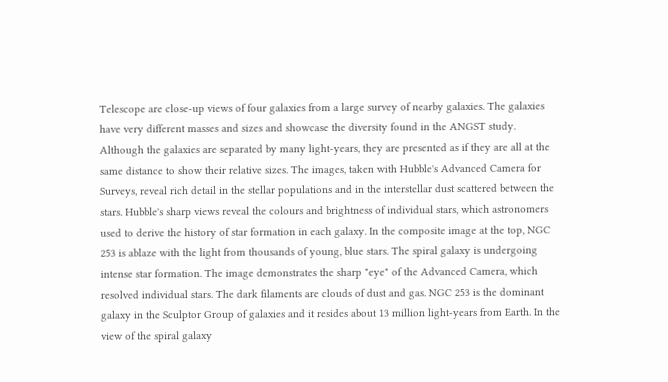Telescope are close-up views of four galaxies from a large survey of nearby galaxies. The galaxies have very different masses and sizes and showcase the diversity found in the ANGST study. Although the galaxies are separated by many light-years, they are presented as if they are all at the same distance to show their relative sizes. The images, taken with Hubble's Advanced Camera for Surveys, reveal rich detail in the stellar populations and in the interstellar dust scattered between the stars. Hubble's sharp views reveal the colours and brightness of individual stars, which astronomers used to derive the history of star formation in each galaxy. In the composite image at the top, NGC 253 is ablaze with the light from thousands of young, blue stars. The spiral galaxy is undergoing intense star formation. The image demonstrates the sharp "eye" of the Advanced Camera, which resolved individual stars. The dark filaments are clouds of dust and gas. NGC 253 is the dominant galaxy in the Sculptor Group of galaxies and it resides about 13 million light-years from Earth. In the view of the spiral galaxy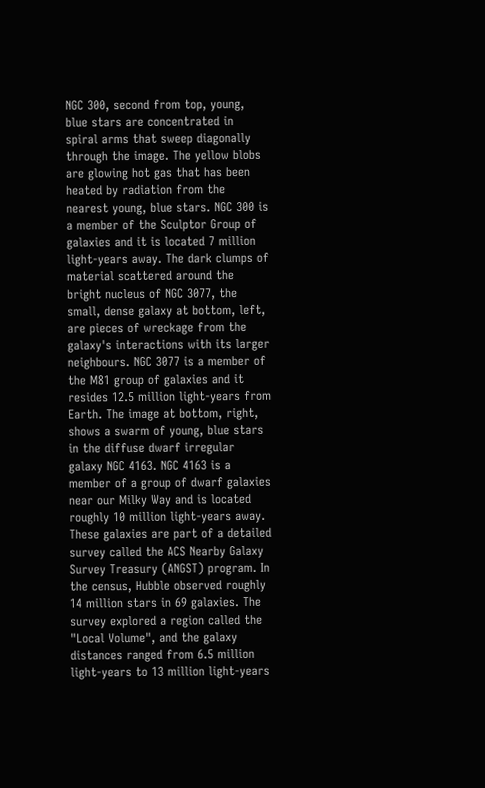NGC 300, second from top, young, blue stars are concentrated in spiral arms that sweep diagonally through the image. The yellow blobs are glowing hot gas that has been heated by radiation from the nearest young, blue stars. NGC 300 is a member of the Sculptor Group of galaxies and it is located 7 million light-years away. The dark clumps of material scattered around the bright nucleus of NGC 3077, the small, dense galaxy at bottom, left, are pieces of wreckage from the galaxy's interactions with its larger neighbours. NGC 3077 is a member of the M81 group of galaxies and it resides 12.5 million light-years from Earth. The image at bottom, right, shows a swarm of young, blue stars in the diffuse dwarf irregular galaxy NGC 4163. NGC 4163 is a member of a group of dwarf galaxies near our Milky Way and is located roughly 10 million light-years away. These galaxies are part of a detailed survey called the ACS Nearby Galaxy Survey Treasury (ANGST) program. In the census, Hubble observed roughly 14 million stars in 69 galaxies. The survey explored a region called the "Local Volume", and the galaxy distances ranged from 6.5 million light-years to 13 million light-years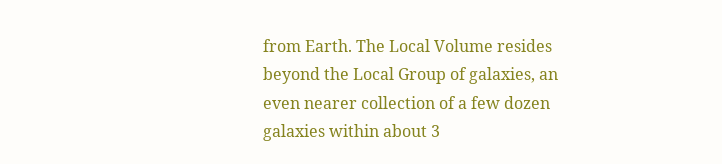from Earth. The Local Volume resides beyond the Local Group of galaxies, an even nearer collection of a few dozen galaxies within about 3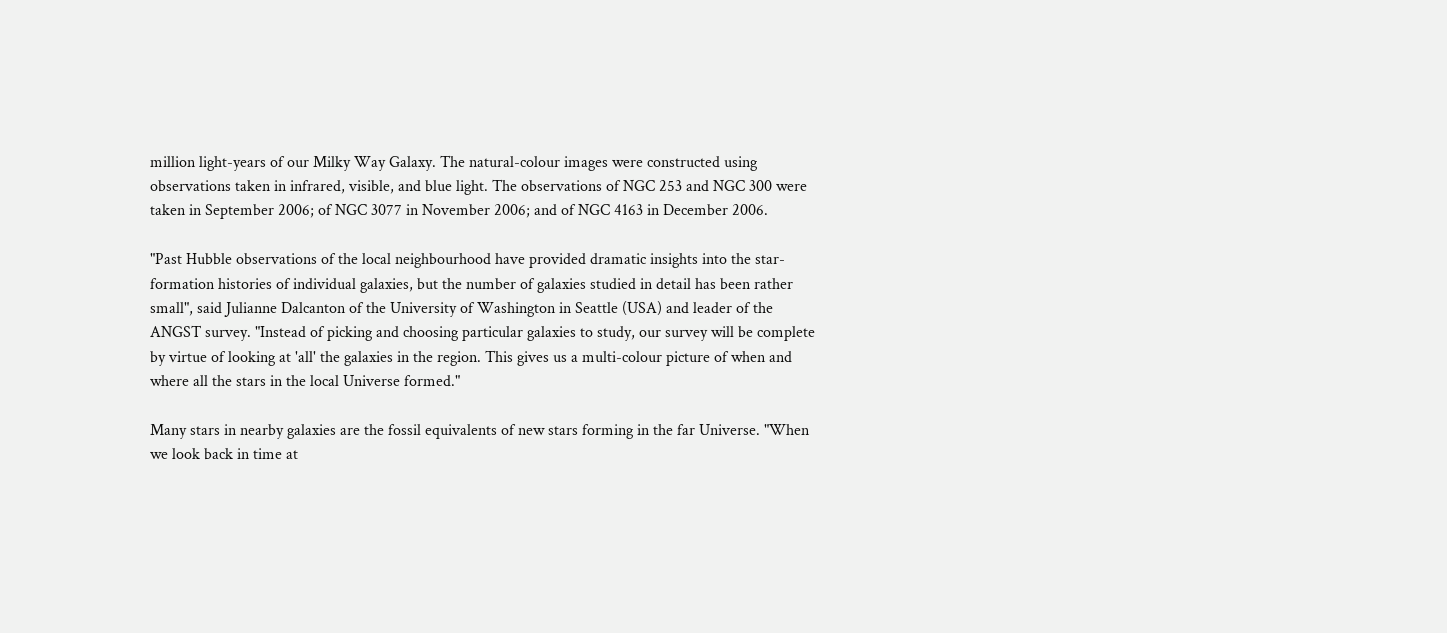million light-years of our Milky Way Galaxy. The natural-colour images were constructed using observations taken in infrared, visible, and blue light. The observations of NGC 253 and NGC 300 were taken in September 2006; of NGC 3077 in November 2006; and of NGC 4163 in December 2006.

"Past Hubble observations of the local neighbourhood have provided dramatic insights into the star-formation histories of individual galaxies, but the number of galaxies studied in detail has been rather small", said Julianne Dalcanton of the University of Washington in Seattle (USA) and leader of the ANGST survey. "Instead of picking and choosing particular galaxies to study, our survey will be complete by virtue of looking at 'all' the galaxies in the region. This gives us a multi-colour picture of when and where all the stars in the local Universe formed."

Many stars in nearby galaxies are the fossil equivalents of new stars forming in the far Universe. "When we look back in time at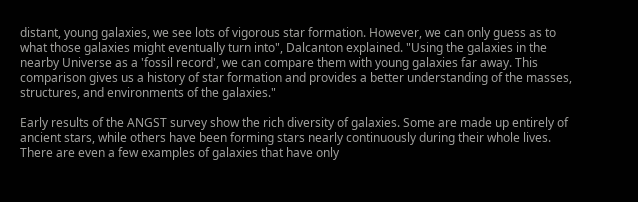distant, young galaxies, we see lots of vigorous star formation. However, we can only guess as to what those galaxies might eventually turn into", Dalcanton explained. "Using the galaxies in the nearby Universe as a 'fossil record', we can compare them with young galaxies far away. This comparison gives us a history of star formation and provides a better understanding of the masses, structures, and environments of the galaxies."

Early results of the ANGST survey show the rich diversity of galaxies. Some are made up entirely of ancient stars, while others have been forming stars nearly continuously during their whole lives. There are even a few examples of galaxies that have only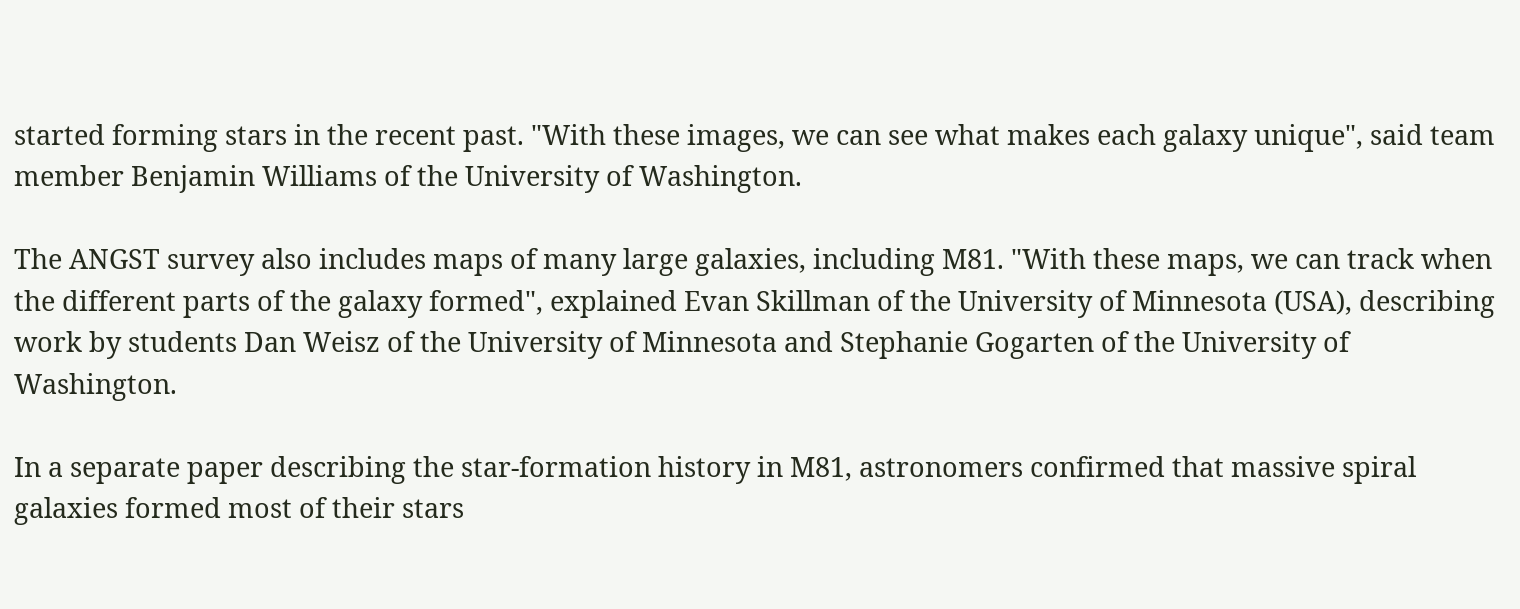started forming stars in the recent past. "With these images, we can see what makes each galaxy unique", said team member Benjamin Williams of the University of Washington.

The ANGST survey also includes maps of many large galaxies, including M81. "With these maps, we can track when the different parts of the galaxy formed", explained Evan Skillman of the University of Minnesota (USA), describing work by students Dan Weisz of the University of Minnesota and Stephanie Gogarten of the University of Washington.

In a separate paper describing the star-formation history in M81, astronomers confirmed that massive spiral galaxies formed most of their stars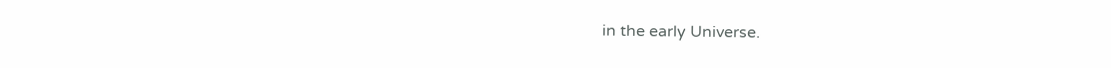in the early Universe.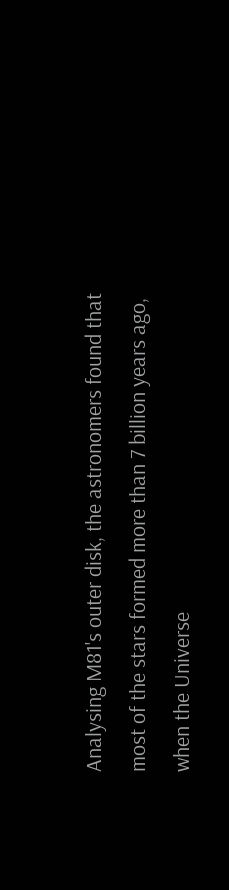Analysing M81's outer disk, the astronomers found that most of the stars formed more than 7 billion years ago, when the Universe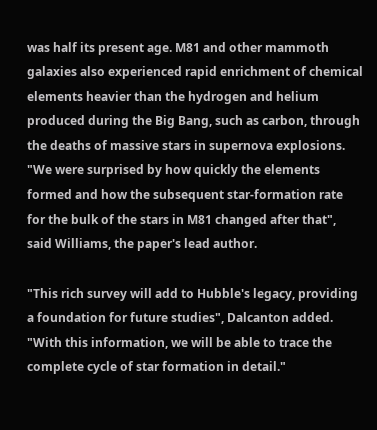was half its present age. M81 and other mammoth galaxies also experienced rapid enrichment of chemical elements heavier than the hydrogen and helium produced during the Big Bang, such as carbon, through the deaths of massive stars in supernova explosions. "We were surprised by how quickly the elements formed and how the subsequent star-formation rate for the bulk of the stars in M81 changed after that", said Williams, the paper's lead author.

"This rich survey will add to Hubble's legacy, providing a foundation for future studies", Dalcanton added. "With this information, we will be able to trace the complete cycle of star formation in detail."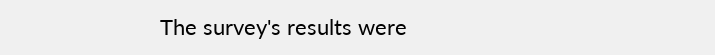The survey's results were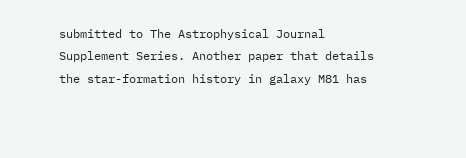submitted to The Astrophysical Journal Supplement Series. Another paper that details the star-formation history in galaxy M81 has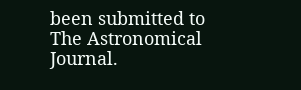been submitted to The Astronomical Journal.